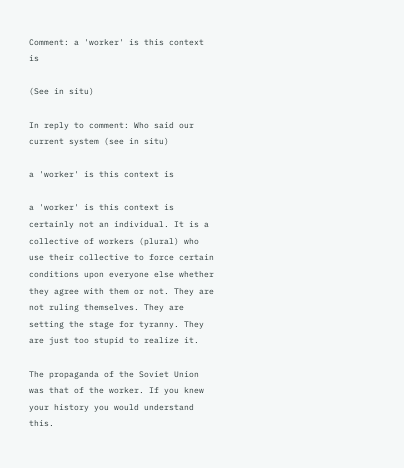Comment: a 'worker' is this context is

(See in situ)

In reply to comment: Who said our current system (see in situ)

a 'worker' is this context is

a 'worker' is this context is certainly not an individual. It is a collective of workers (plural) who use their collective to force certain conditions upon everyone else whether they agree with them or not. They are not ruling themselves. They are setting the stage for tyranny. They are just too stupid to realize it.

The propaganda of the Soviet Union was that of the worker. If you knew your history you would understand this.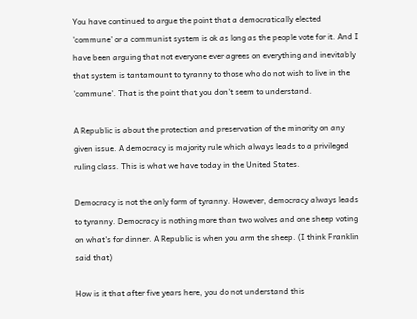You have continued to argue the point that a democratically elected 'commune' or a communist system is ok as long as the people vote for it. And I have been arguing that not everyone ever agrees on everything and inevitably that system is tantamount to tyranny to those who do not wish to live in the 'commune'. That is the point that you don't seem to understand.

A Republic is about the protection and preservation of the minority on any given issue. A democracy is majority rule which always leads to a privileged ruling class. This is what we have today in the United States.

Democracy is not the only form of tyranny. However, democracy always leads to tyranny. Democracy is nothing more than two wolves and one sheep voting on what's for dinner. A Republic is when you arm the sheep. (I think Franklin said that)

How is it that after five years here, you do not understand this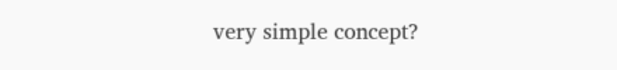very simple concept?